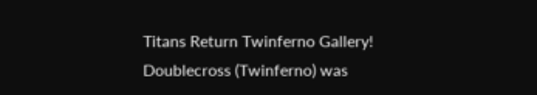Titans Return Twinferno Gallery!
Doublecross (Twinferno) was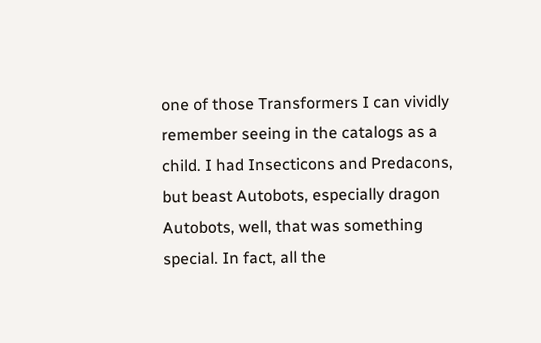one of those Transformers I can vividly remember seeing in the catalogs as a child. I had Insecticons and Predacons, but beast Autobots, especially dragon Autobots, well, that was something special. In fact, all the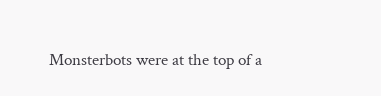Monsterbots were at the top of a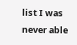list I was never able